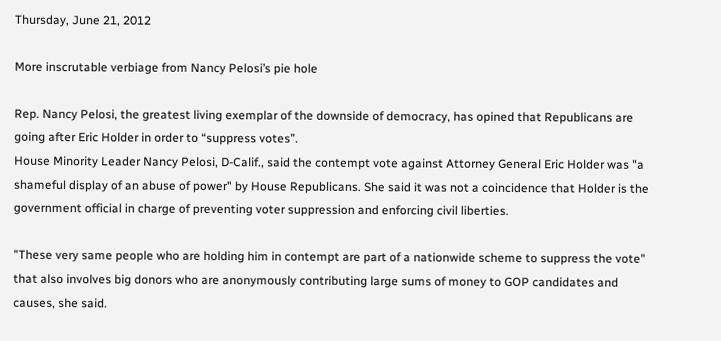Thursday, June 21, 2012

More inscrutable verbiage from Nancy Pelosi’s pie hole

Rep. Nancy Pelosi, the greatest living exemplar of the downside of democracy, has opined that Republicans are going after Eric Holder in order to “suppress votes”.
House Minority Leader Nancy Pelosi, D-Calif., said the contempt vote against Attorney General Eric Holder was "a shameful display of an abuse of power" by House Republicans. She said it was not a coincidence that Holder is the government official in charge of preventing voter suppression and enforcing civil liberties.

"These very same people who are holding him in contempt are part of a nationwide scheme to suppress the vote" that also involves big donors who are anonymously contributing large sums of money to GOP candidates and causes, she said.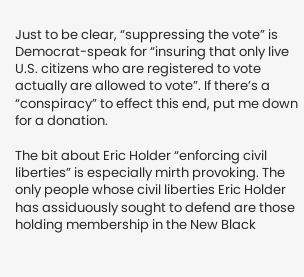Just to be clear, “suppressing the vote” is Democrat-speak for “insuring that only live U.S. citizens who are registered to vote actually are allowed to vote”. If there’s a “conspiracy” to effect this end, put me down for a donation.

The bit about Eric Holder “enforcing civil liberties” is especially mirth provoking. The only people whose civil liberties Eric Holder has assiduously sought to defend are those holding membership in the New Black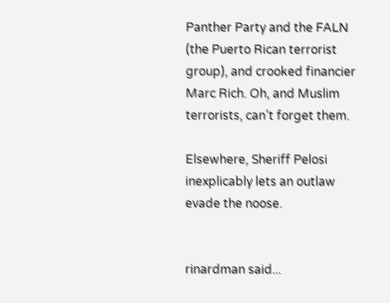Panther Party and the FALN (the Puerto Rican terrorist group), and crooked financier Marc Rich. Oh, and Muslim terrorists, can’t forget them.

Elsewhere, Sheriff Pelosi inexplicably lets an outlaw evade the noose.


rinardman said...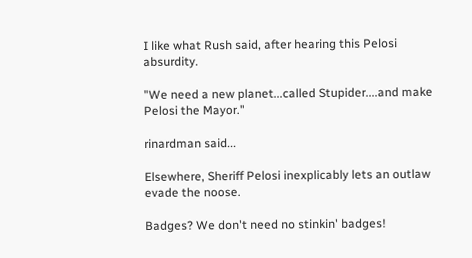I like what Rush said, after hearing this Pelosi absurdity.

"We need a new planet...called Stupider....and make Pelosi the Mayor."

rinardman said...

Elsewhere, Sheriff Pelosi inexplicably lets an outlaw evade the noose.

Badges? We don't need no stinkin' badges!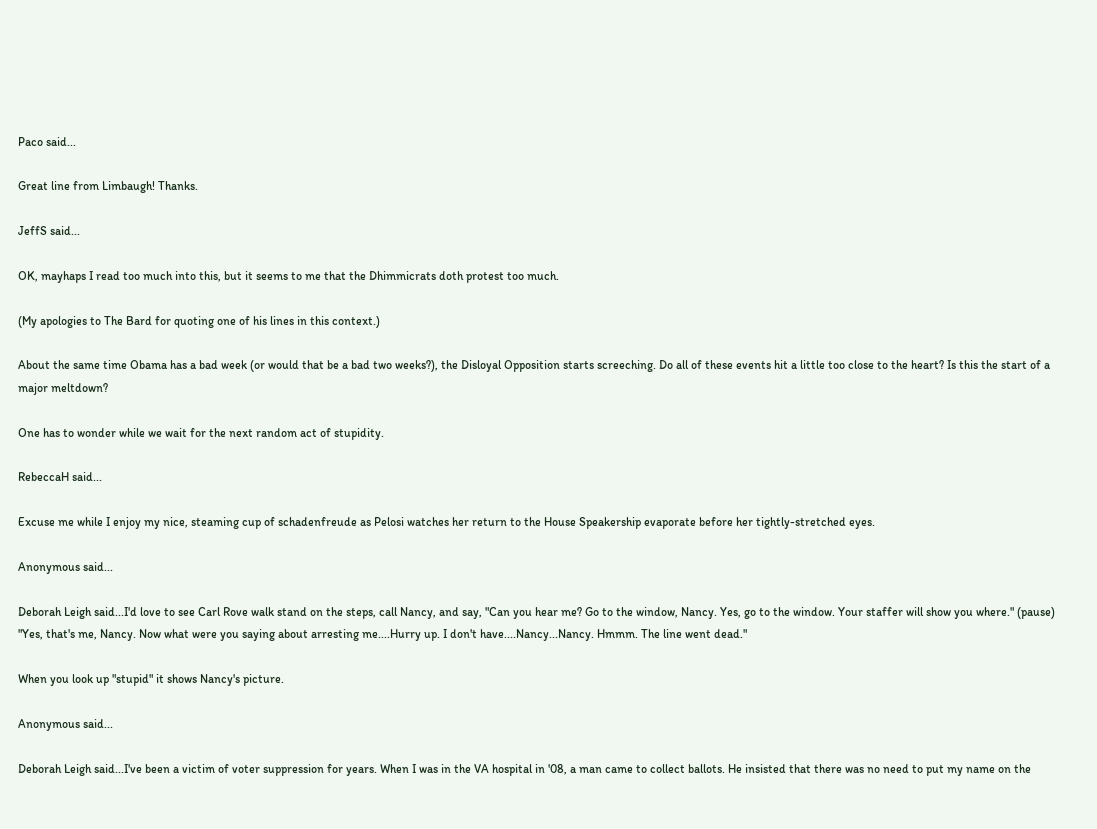Paco said...

Great line from Limbaugh! Thanks.

JeffS said...

OK, mayhaps I read too much into this, but it seems to me that the Dhimmicrats doth protest too much.

(My apologies to The Bard for quoting one of his lines in this context.)

About the same time Obama has a bad week (or would that be a bad two weeks?), the Disloyal Opposition starts screeching. Do all of these events hit a little too close to the heart? Is this the start of a major meltdown?

One has to wonder while we wait for the next random act of stupidity.

RebeccaH said...

Excuse me while I enjoy my nice, steaming cup of schadenfreude as Pelosi watches her return to the House Speakership evaporate before her tightly-stretched eyes.

Anonymous said...

Deborah Leigh said...I'd love to see Carl Rove walk stand on the steps, call Nancy, and say, "Can you hear me? Go to the window, Nancy. Yes, go to the window. Your staffer will show you where." (pause) "Yes, that's me, Nancy. Now what were you saying about arresting me....Hurry up. I don't have....Nancy...Nancy. Hmmm. The line went dead."

When you look up "stupid" it shows Nancy's picture.

Anonymous said...

Deborah Leigh said...I've been a victim of voter suppression for years. When I was in the VA hospital in '08, a man came to collect ballots. He insisted that there was no need to put my name on the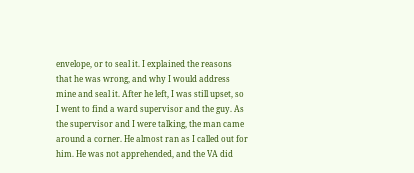envelope, or to seal it. I explained the reasons that he was wrong, and why I would address mine and seal it. After he left, I was still upset, so I went to find a ward supervisor and the guy. As the supervisor and I were talking, the man came around a corner. He almost ran as I called out for him. He was not apprehended, and the VA did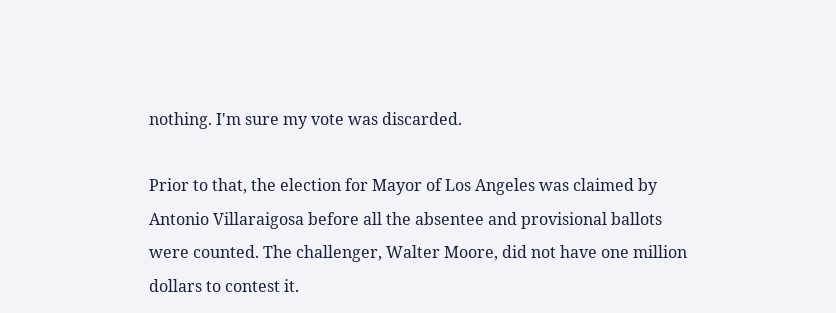nothing. I'm sure my vote was discarded.

Prior to that, the election for Mayor of Los Angeles was claimed by Antonio Villaraigosa before all the absentee and provisional ballots were counted. The challenger, Walter Moore, did not have one million dollars to contest it.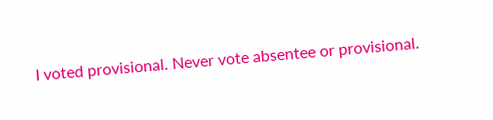I voted provisional. Never vote absentee or provisional.